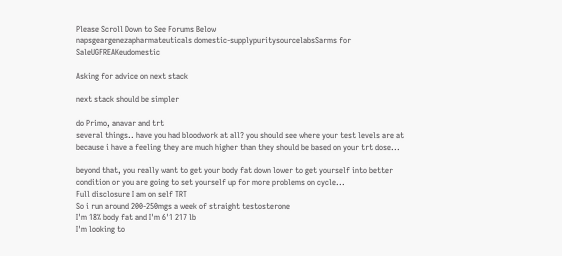Please Scroll Down to See Forums Below
napsgeargenezapharmateuticals domestic-supplypuritysourcelabsSarms for SaleUGFREAKeudomestic

Asking for advice on next stack

next stack should be simpler

do Primo, anavar and trt
several things.. have you had bloodwork at all? you should see where your test levels are at because i have a feeling they are much higher than they should be based on your trt dose...

beyond that, you really want to get your body fat down lower to get yourself into better condition or you are going to set yourself up for more problems on cycle...
Full disclosure I am on self TRT
So i run around 200-250mgs a week of straight testosterone
I'm 18% body fat and I'm 6'1 217 lb
I'm looking to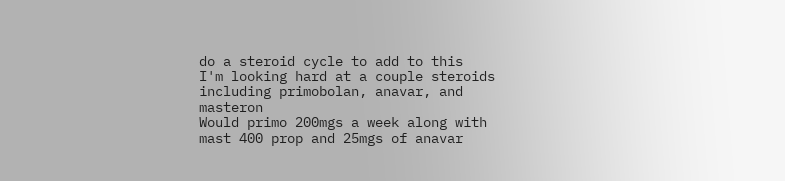do a steroid cycle to add to this
I'm looking hard at a couple steroids including primobolan, anavar, and masteron
Would primo 200mgs a week along with mast 400 prop and 25mgs of anavar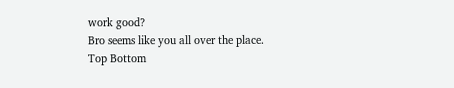work good?
Bro seems like you all over the place.
Top Bottom